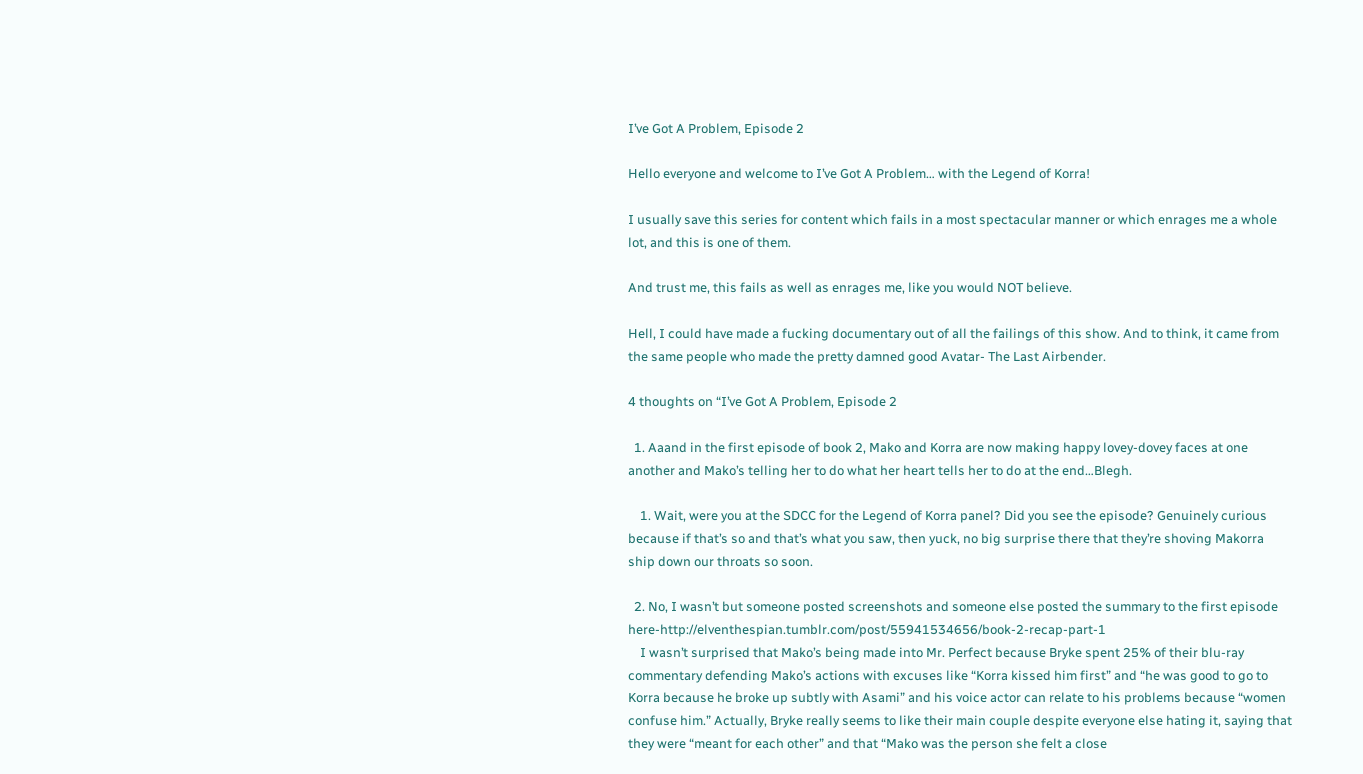I’ve Got A Problem, Episode 2

Hello everyone and welcome to I’ve Got A Problem… with the Legend of Korra!

I usually save this series for content which fails in a most spectacular manner or which enrages me a whole lot, and this is one of them.

And trust me, this fails as well as enrages me, like you would NOT believe.

Hell, I could have made a fucking documentary out of all the failings of this show. And to think, it came from the same people who made the pretty damned good Avatar- The Last Airbender.

4 thoughts on “I’ve Got A Problem, Episode 2

  1. Aaand in the first episode of book 2, Mako and Korra are now making happy lovey-dovey faces at one another and Mako’s telling her to do what her heart tells her to do at the end…Blegh.

    1. Wait, were you at the SDCC for the Legend of Korra panel? Did you see the episode? Genuinely curious because if that’s so and that’s what you saw, then yuck, no big surprise there that they’re shoving Makorra ship down our throats so soon.

  2. No, I wasn’t but someone posted screenshots and someone else posted the summary to the first episode here-http://elventhespian.tumblr.com/post/55941534656/book-2-recap-part-1
    I wasn’t surprised that Mako’s being made into Mr. Perfect because Bryke spent 25% of their blu-ray commentary defending Mako’s actions with excuses like “Korra kissed him first” and “he was good to go to Korra because he broke up subtly with Asami” and his voice actor can relate to his problems because “women confuse him.” Actually, Bryke really seems to like their main couple despite everyone else hating it, saying that they were “meant for each other” and that “Mako was the person she felt a close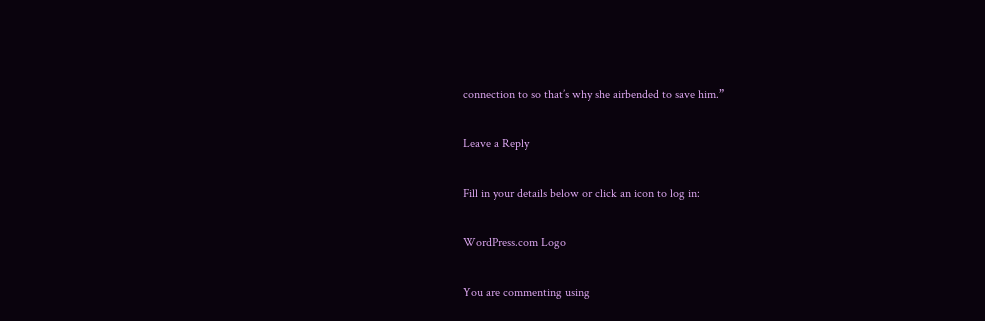connection to so that’s why she airbended to save him.”

Leave a Reply

Fill in your details below or click an icon to log in:

WordPress.com Logo

You are commenting using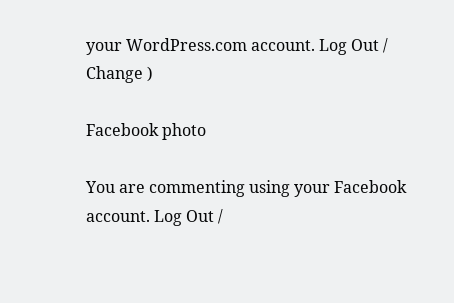your WordPress.com account. Log Out /  Change )

Facebook photo

You are commenting using your Facebook account. Log Out /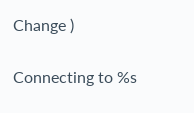Change )

Connecting to %s